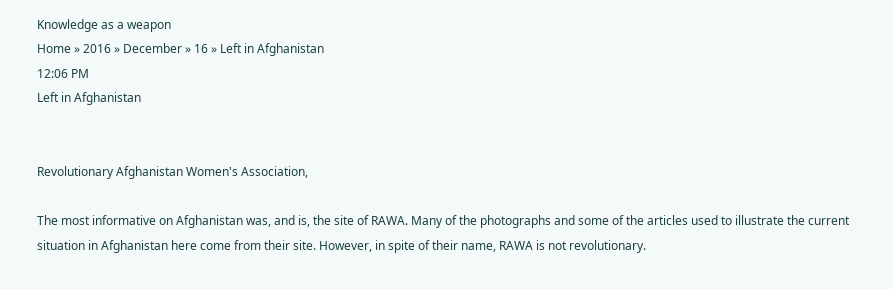Knowledge as a weapon
Home » 2016 » December » 16 » Left in Afghanistan
12:06 PM
Left in Afghanistan


Revolutionary Afghanistan Women's Association,

The most informative on Afghanistan was, and is, the site of RAWA. Many of the photographs and some of the articles used to illustrate the current situation in Afghanistan here come from their site. However, in spite of their name, RAWA is not revolutionary.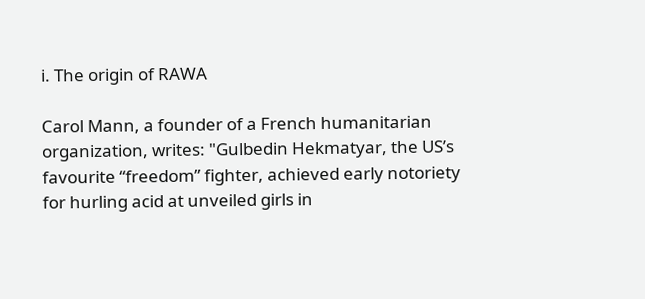i. The origin of RAWA

Carol Mann, a founder of a French humanitarian organization, writes: "Gulbedin Hekmatyar, the US’s favourite “freedom” fighter, achieved early notoriety for hurling acid at unveiled girls in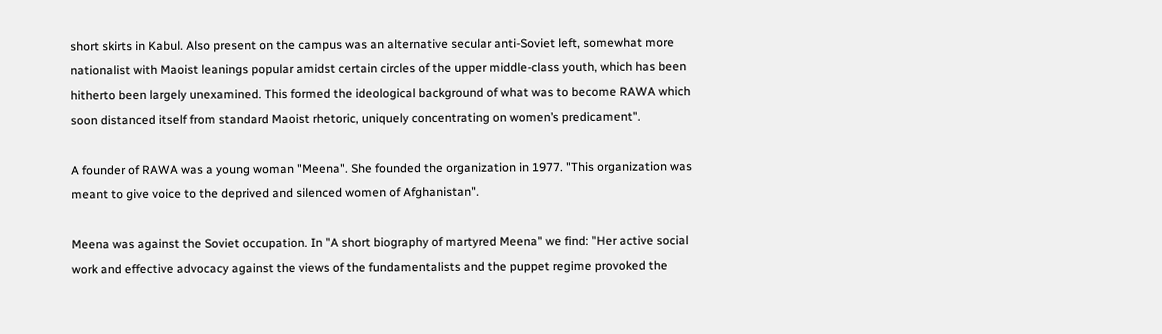short skirts in Kabul. Also present on the campus was an alternative secular anti-Soviet left, somewhat more nationalist with Maoist leanings popular amidst certain circles of the upper middle-class youth, which has been hitherto been largely unexamined. This formed the ideological background of what was to become RAWA which soon distanced itself from standard Maoist rhetoric, uniquely concentrating on women’s predicament".

A founder of RAWA was a young woman "Meena". She founded the organization in 1977. "This organization was meant to give voice to the deprived and silenced women of Afghanistan".

Meena was against the Soviet occupation. In "A short biography of martyred Meena" we find: "Her active social work and effective advocacy against the views of the fundamentalists and the puppet regime provoked the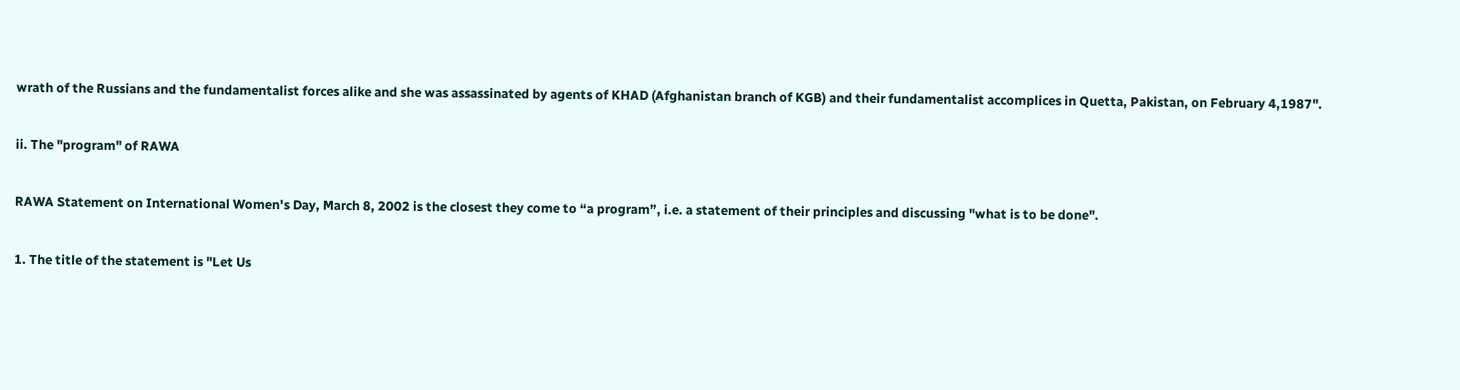wrath of the Russians and the fundamentalist forces alike and she was assassinated by agents of KHAD (Afghanistan branch of KGB) and their fundamentalist accomplices in Quetta, Pakistan, on February 4,1987".

ii. The "program" of RAWA

RAWA Statement on International Women's Day, March 8, 2002 is the closest they come to “a program”, i.e. a statement of their principles and discussing "what is to be done".

1. The title of the statement is "Let Us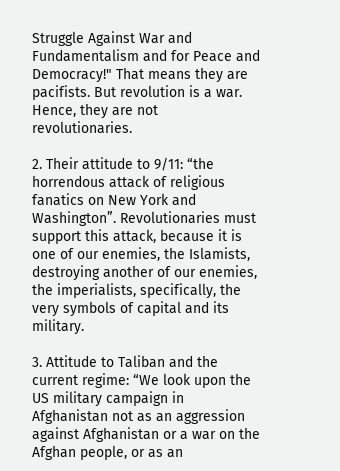Struggle Against War and Fundamentalism and for Peace and Democracy!" That means they are pacifists. But revolution is a war. Hence, they are not revolutionaries.

2. Their attitude to 9/11: “the horrendous attack of religious fanatics on New York and Washington”. Revolutionaries must support this attack, because it is one of our enemies, the Islamists, destroying another of our enemies, the imperialists, specifically, the very symbols of capital and its military.

3. Attitude to Taliban and the current regime: “We look upon the US military campaign in Afghanistan not as an aggression against Afghanistan or a war on the Afghan people, or as an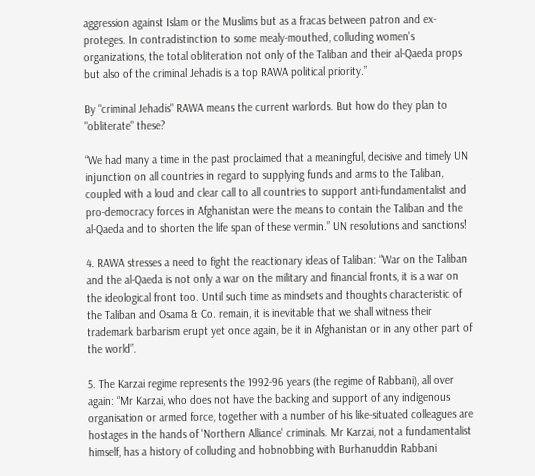aggression against Islam or the Muslims but as a fracas between patron and ex-proteges. In contradistinction to some mealy-mouthed, colluding women's organizations, the total obliteration not only of the Taliban and their al-Qaeda props but also of the criminal Jehadis is a top RAWA political priority.”

By "criminal Jehadis" RAWA means the current warlords. But how do they plan to "obliterate" these?

“We had many a time in the past proclaimed that a meaningful, decisive and timely UN injunction on all countries in regard to supplying funds and arms to the Taliban, coupled with a loud and clear call to all countries to support anti-fundamentalist and pro-democracy forces in Afghanistan were the means to contain the Taliban and the al-Qaeda and to shorten the life span of these vermin.” UN resolutions and sanctions!

4. RAWA stresses a need to fight the reactionary ideas of Taliban: “War on the Taliban and the al-Qaeda is not only a war on the military and financial fronts, it is a war on the ideological front too. Until such time as mindsets and thoughts characteristic of the Taliban and Osama & Co. remain, it is inevitable that we shall witness their trademark barbarism erupt yet once again, be it in Afghanistan or in any other part of the world”.

5. The Karzai regime represents the 1992-96 years (the regime of Rabbani), all over again: “Mr Karzai, who does not have the backing and support of any indigenous organisation or armed force, together with a number of his like-situated colleagues are hostages in the hands of 'Northern Alliance' criminals. Mr Karzai, not a fundamentalist himself, has a history of colluding and hobnobbing with Burhanuddin Rabbani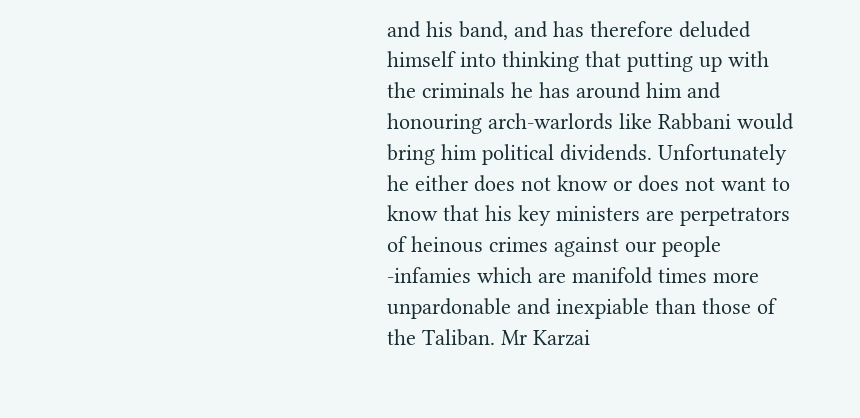and his band, and has therefore deluded himself into thinking that putting up with the criminals he has around him and honouring arch-warlords like Rabbani would bring him political dividends. Unfortunately he either does not know or does not want to know that his key ministers are perpetrators of heinous crimes against our people -infamies which are manifold times more unpardonable and inexpiable than those of the Taliban. Mr Karzai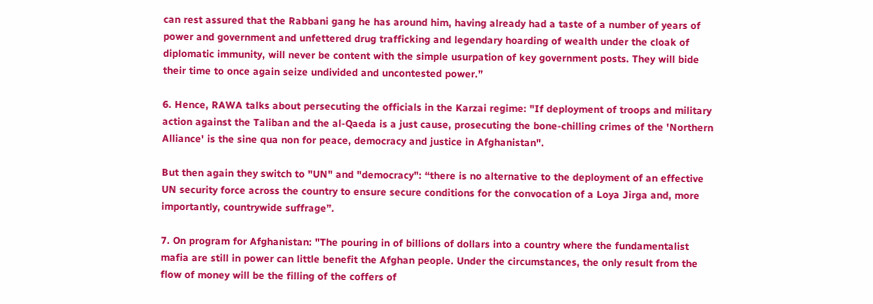can rest assured that the Rabbani gang he has around him, having already had a taste of a number of years of power and government and unfettered drug trafficking and legendary hoarding of wealth under the cloak of diplomatic immunity, will never be content with the simple usurpation of key government posts. They will bide their time to once again seize undivided and uncontested power.”

6. Hence, RAWA talks about persecuting the officials in the Karzai regime: "If deployment of troops and military action against the Taliban and the al-Qaeda is a just cause, prosecuting the bone-chilling crimes of the 'Northern Alliance' is the sine qua non for peace, democracy and justice in Afghanistan".

But then again they switch to "UN" and "democracy": “there is no alternative to the deployment of an effective UN security force across the country to ensure secure conditions for the convocation of a Loya Jirga and, more importantly, countrywide suffrage”.

7. On program for Afghanistan: "The pouring in of billions of dollars into a country where the fundamentalist mafia are still in power can little benefit the Afghan people. Under the circumstances, the only result from the flow of money will be the filling of the coffers of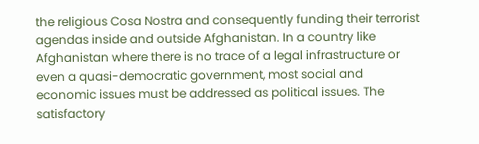the religious Cosa Nostra and consequently funding their terrorist agendas inside and outside Afghanistan. In a country like Afghanistan where there is no trace of a legal infrastructure or even a quasi-democratic government, most social and economic issues must be addressed as political issues. The satisfactory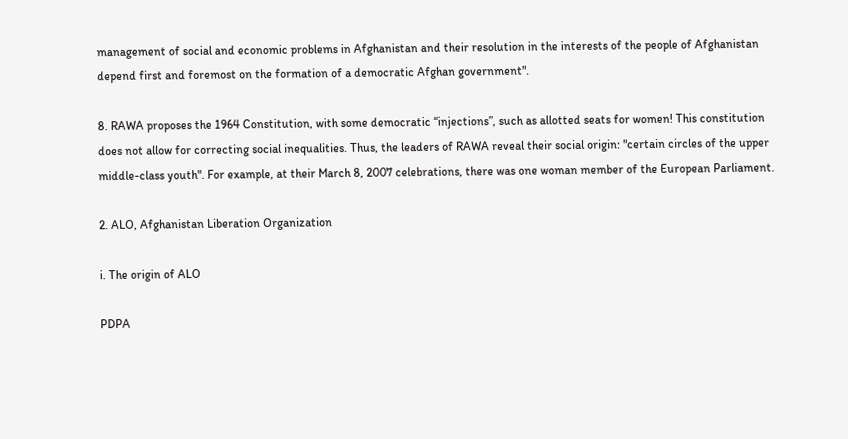management of social and economic problems in Afghanistan and their resolution in the interests of the people of Afghanistan depend first and foremost on the formation of a democratic Afghan government".

8. RAWA proposes the 1964 Constitution, with some democratic “injections”, such as allotted seats for women! This constitution does not allow for correcting social inequalities. Thus, the leaders of RAWA reveal their social origin: "certain circles of the upper middle-class youth". For example, at their March 8, 2007 celebrations, there was one woman member of the European Parliament.

2. ALO, Afghanistan Liberation Organization

i. The origin of ALO

PDPA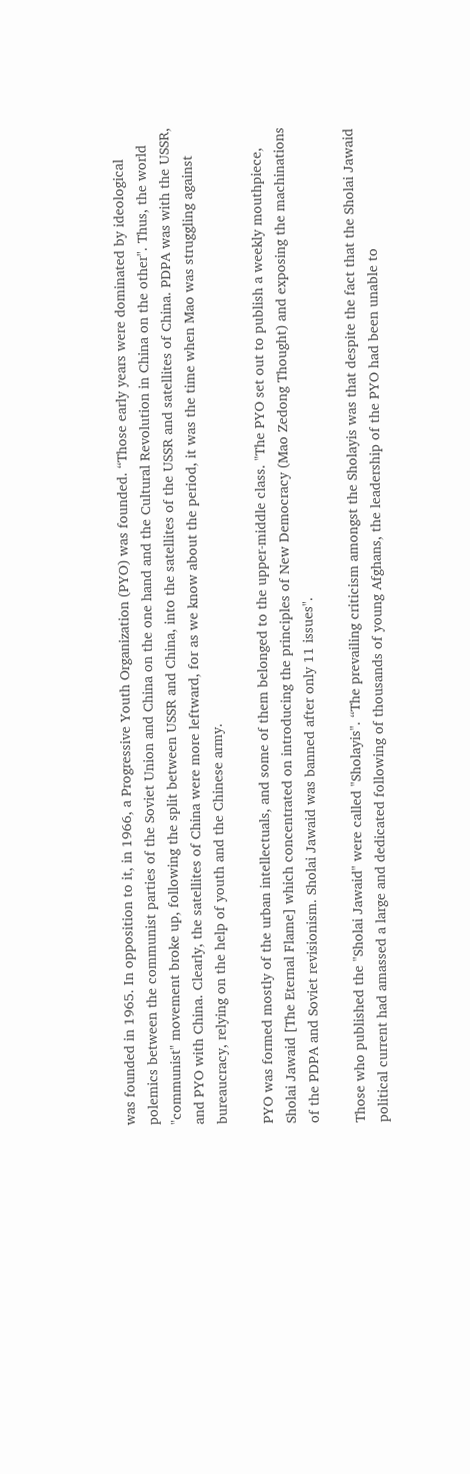was founded in 1965. In opposition to it, in 1966, a Progressive Youth Organization (PYO) was founded. “Those early years were dominated by ideological polemics between the communist parties of the Soviet Union and China on the one hand and the Cultural Revolution in China on the other". Thus, the world "communist" movement broke up, following the split between USSR and China, into the satellites of the USSR and satellites of China. PDPA was with the USSR, and PYO with China. Clearly, the satellites of China were more leftward, for as we know about the period, it was the time when Mao was struggling against bureaucracy, relying on the help of youth and the Chinese army.

PYO was formed mostly of the urban intellectuals, and some of them belonged to the upper-middle class. "The PYO set out to publish a weekly mouthpiece, Sholai Jawaid [The Eternal Flame] which concentrated on introducing the principles of New Democracy (Mao Zedong Thought) and exposing the machinations of the PDPA and Soviet revisionism. Sholai Jawaid was banned after only 11 issues".

Those who published the "Sholai Jawaid" were called "Sholayis". “The prevailing criticism amongst the Sholayis was that despite the fact that the Sholai Jawaid political current had amassed a large and dedicated following of thousands of young Afghans, the leadership of the PYO had been unable to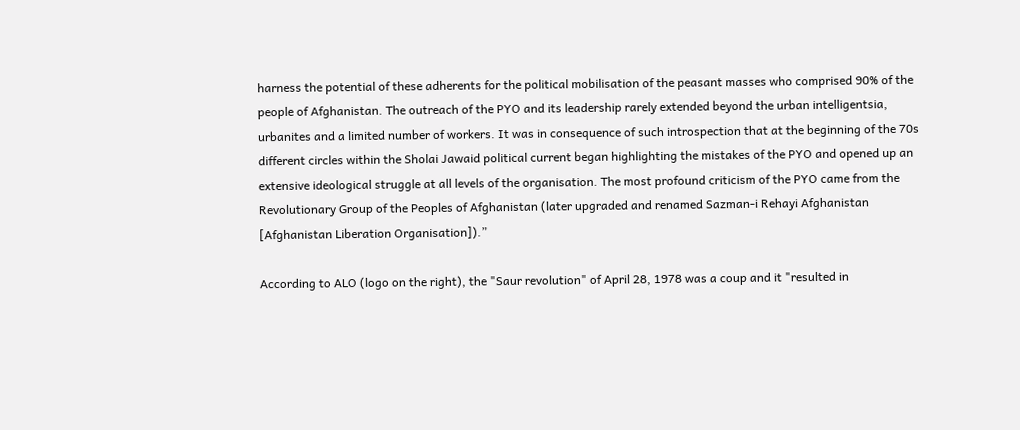harness the potential of these adherents for the political mobilisation of the peasant masses who comprised 90% of the people of Afghanistan. The outreach of the PYO and its leadership rarely extended beyond the urban intelligentsia, urbanites and a limited number of workers. It was in consequence of such introspection that at the beginning of the 70s different circles within the Sholai Jawaid political current began highlighting the mistakes of the PYO and opened up an extensive ideological struggle at all levels of the organisation. The most profound criticism of the PYO came from the Revolutionary Group of the Peoples of Afghanistan (later upgraded and renamed Sazman-i Rehayi Afghanistan [Afghanistan Liberation Organisation]).”

According to ALO (logo on the right), the "Saur revolution" of April 28, 1978 was a coup and it "resulted in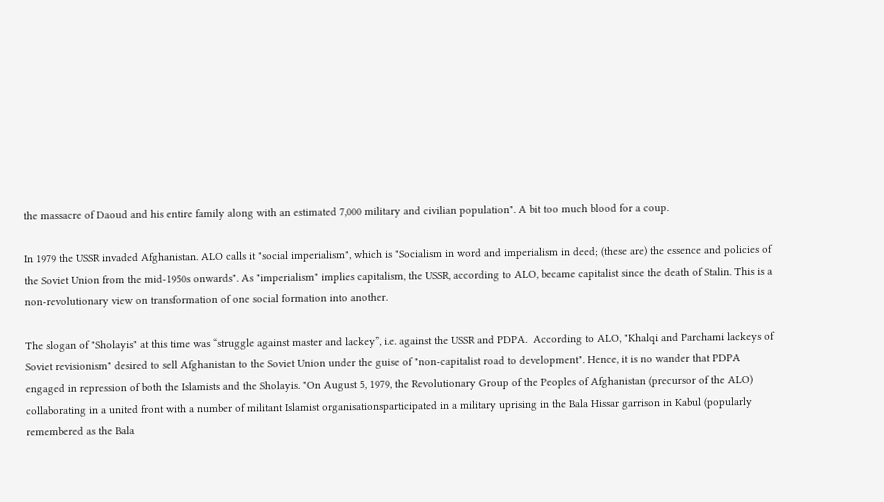the massacre of Daoud and his entire family along with an estimated 7,000 military and civilian population". A bit too much blood for a coup.

In 1979 the USSR invaded Afghanistan. ALO calls it "social imperialism", which is "Socialism in word and imperialism in deed; (these are) the essence and policies of the Soviet Union from the mid-1950s onwards". As "imperialism" implies capitalism, the USSR, according to ALO, became capitalist since the death of Stalin. This is a non-revolutionary view on transformation of one social formation into another.

The slogan of "Sholayis" at this time was “struggle against master and lackey”, i.e. against the USSR and PDPA.  According to ALO, "Khalqi and Parchami lackeys of Soviet revisionism" desired to sell Afghanistan to the Soviet Union under the guise of "non-capitalist road to development". Hence, it is no wander that PDPA engaged in repression of both the Islamists and the Sholayis. "On August 5, 1979, the Revolutionary Group of the Peoples of Afghanistan (precursor of the ALO) collaborating in a united front with a number of militant Islamist organisationsparticipated in a military uprising in the Bala Hissar garrison in Kabul (popularly remembered as the Bala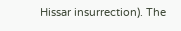Hissar insurrection). The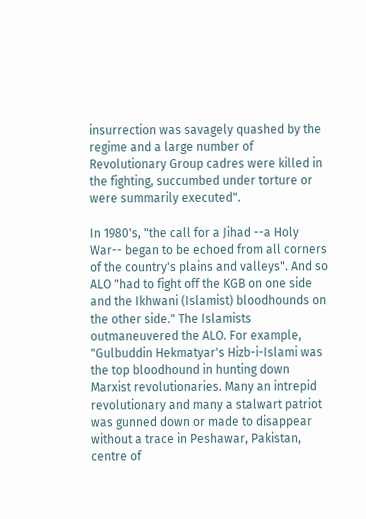insurrection was savagely quashed by the regime and a large number of Revolutionary Group cadres were killed in the fighting, succumbed under torture or were summarily executed".

In 1980's, "the call for a Jihad --a Holy War-- began to be echoed from all corners of the country's plains and valleys". And so ALO "had to fight off the KGB on one side and the Ikhwani (Islamist) bloodhounds on the other side." The Islamists outmaneuvered the ALO. For example, "Gulbuddin Hekmatyar's Hizb-i-Islami was the top bloodhound in hunting down Marxist revolutionaries. Many an intrepid revolutionary and many a stalwart patriot was gunned down or made to disappear without a trace in Peshawar, Pakistan, centre of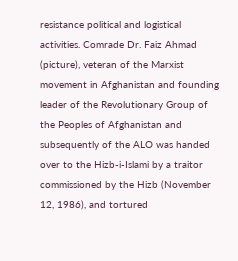resistance political and logistical activities. Comrade Dr. Faiz Ahmad (picture), veteran of the Marxist movement in Afghanistan and founding leader of the Revolutionary Group of the Peoples of Afghanistan and subsequently of the ALO was handed over to the Hizb-i-Islami by a traitor commissioned by the Hizb (November 12, 1986), and tortured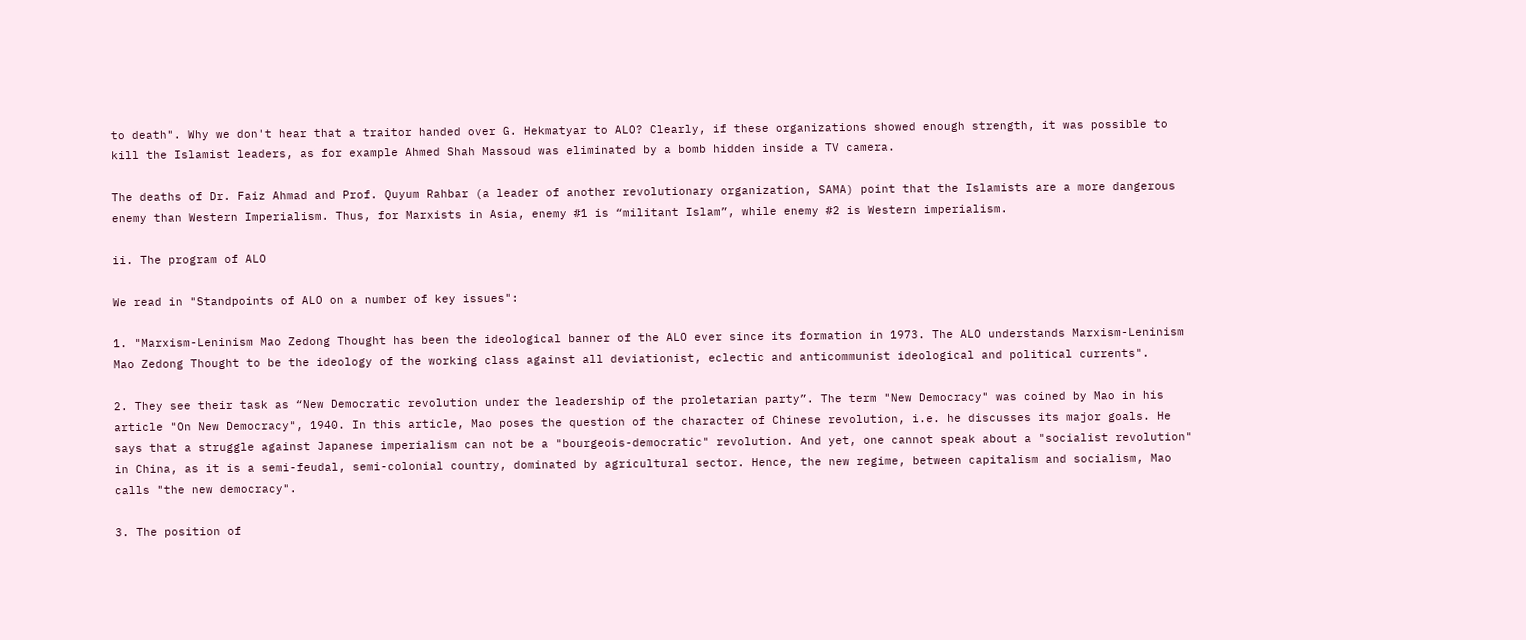to death". Why we don't hear that a traitor handed over G. Hekmatyar to ALO? Clearly, if these organizations showed enough strength, it was possible to kill the Islamist leaders, as for example Ahmed Shah Massoud was eliminated by a bomb hidden inside a TV camera.

The deaths of Dr. Faiz Ahmad and Prof. Quyum Rahbar (a leader of another revolutionary organization, SAMA) point that the Islamists are a more dangerous enemy than Western Imperialism. Thus, for Marxists in Asia, enemy #1 is “militant Islam”, while enemy #2 is Western imperialism.

ii. The program of ALO

We read in "Standpoints of ALO on a number of key issues":

1. "Marxism-Leninism Mao Zedong Thought has been the ideological banner of the ALO ever since its formation in 1973. The ALO understands Marxism-Leninism Mao Zedong Thought to be the ideology of the working class against all deviationist, eclectic and anticommunist ideological and political currents".

2. They see their task as “New Democratic revolution under the leadership of the proletarian party”. The term "New Democracy" was coined by Mao in his article "On New Democracy", 1940. In this article, Mao poses the question of the character of Chinese revolution, i.e. he discusses its major goals. He says that a struggle against Japanese imperialism can not be a "bourgeois-democratic" revolution. And yet, one cannot speak about a "socialist revolution" in China, as it is a semi-feudal, semi-colonial country, dominated by agricultural sector. Hence, the new regime, between capitalism and socialism, Mao calls "the new democracy".

3. The position of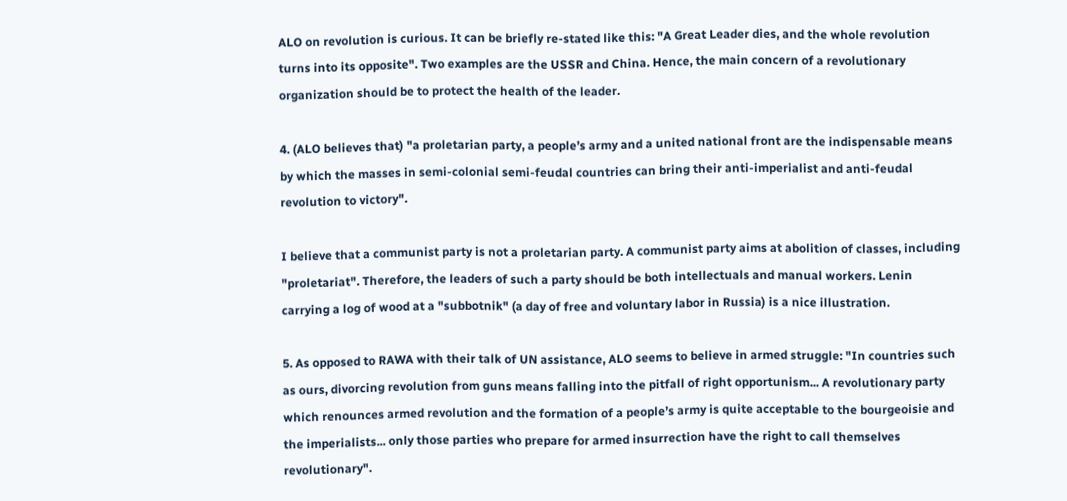ALO on revolution is curious. It can be briefly re-stated like this: "A Great Leader dies, and the whole revolution turns into its opposite". Two examples are the USSR and China. Hence, the main concern of a revolutionary organization should be to protect the health of the leader.

4. (ALO believes that) "a proletarian party, a people’s army and a united national front are the indispensable means by which the masses in semi-colonial semi-feudal countries can bring their anti-imperialist and anti-feudal revolution to victory".

I believe that a communist party is not a proletarian party. A communist party aims at abolition of classes, including "proletariat". Therefore, the leaders of such a party should be both intellectuals and manual workers. Lenin carrying a log of wood at a "subbotnik" (a day of free and voluntary labor in Russia) is a nice illustration.

5. As opposed to RAWA with their talk of UN assistance, ALO seems to believe in armed struggle: "In countries such as ours, divorcing revolution from guns means falling into the pitfall of right opportunism... A revolutionary party which renounces armed revolution and the formation of a people’s army is quite acceptable to the bourgeoisie and the imperialists... only those parties who prepare for armed insurrection have the right to call themselves revolutionary".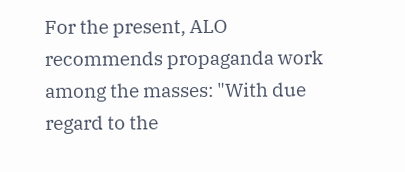For the present, ALO recommends propaganda work among the masses: "With due regard to the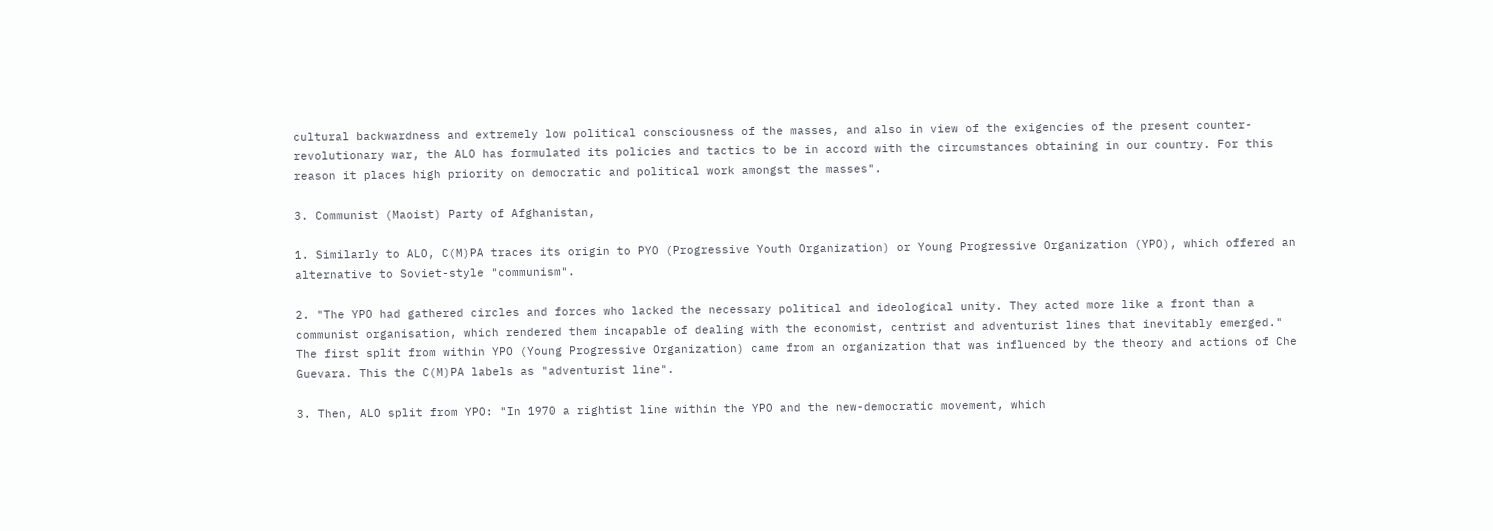cultural backwardness and extremely low political consciousness of the masses, and also in view of the exigencies of the present counter-revolutionary war, the ALO has formulated its policies and tactics to be in accord with the circumstances obtaining in our country. For this reason it places high priority on democratic and political work amongst the masses".

3. Communist (Maoist) Party of Afghanistan,

1. Similarly to ALO, C(M)PA traces its origin to PYO (Progressive Youth Organization) or Young Progressive Organization (YPO), which offered an alternative to Soviet-style "communism".

2. "The YPO had gathered circles and forces who lacked the necessary political and ideological unity. They acted more like a front than a communist organisation, which rendered them incapable of dealing with the economist, centrist and adventurist lines that inevitably emerged." The first split from within YPO (Young Progressive Organization) came from an organization that was influenced by the theory and actions of Che Guevara. This the C(M)PA labels as "adventurist line".

3. Then, ALO split from YPO: "In 1970 a rightist line within the YPO and the new-democratic movement, which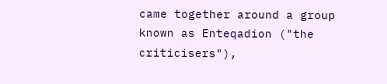came together around a group known as Enteqadion ("the criticisers"),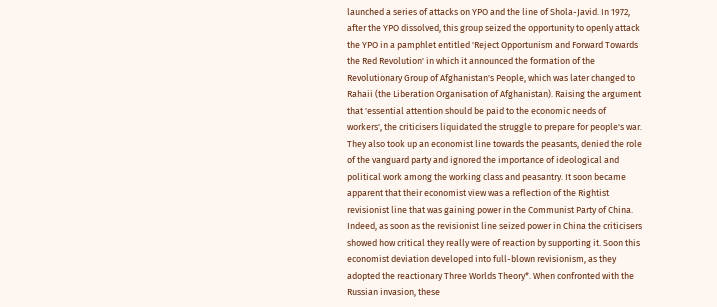launched a series of attacks on YPO and the line of Shola-Javid. In 1972, after the YPO dissolved, this group seized the opportunity to openly attack the YPO in a pamphlet entitled 'Reject Opportunism and Forward Towards the Red Revolution' in which it announced the formation of the Revolutionary Group of Afghanistan's People, which was later changed to Rahaii (the Liberation Organisation of Afghanistan). Raising the argument that 'essential attention should be paid to the economic needs of workers', the criticisers liquidated the struggle to prepare for people's war. They also took up an economist line towards the peasants, denied the role of the vanguard party and ignored the importance of ideological and political work among the working class and peasantry. It soon became apparent that their economist view was a reflection of the Rightist revisionist line that was gaining power in the Communist Party of China. Indeed, as soon as the revisionist line seized power in China the criticisers showed how critical they really were of reaction by supporting it. Soon this economist deviation developed into full-blown revisionism, as they adopted the reactionary Three Worlds Theory*. When confronted with the Russian invasion, these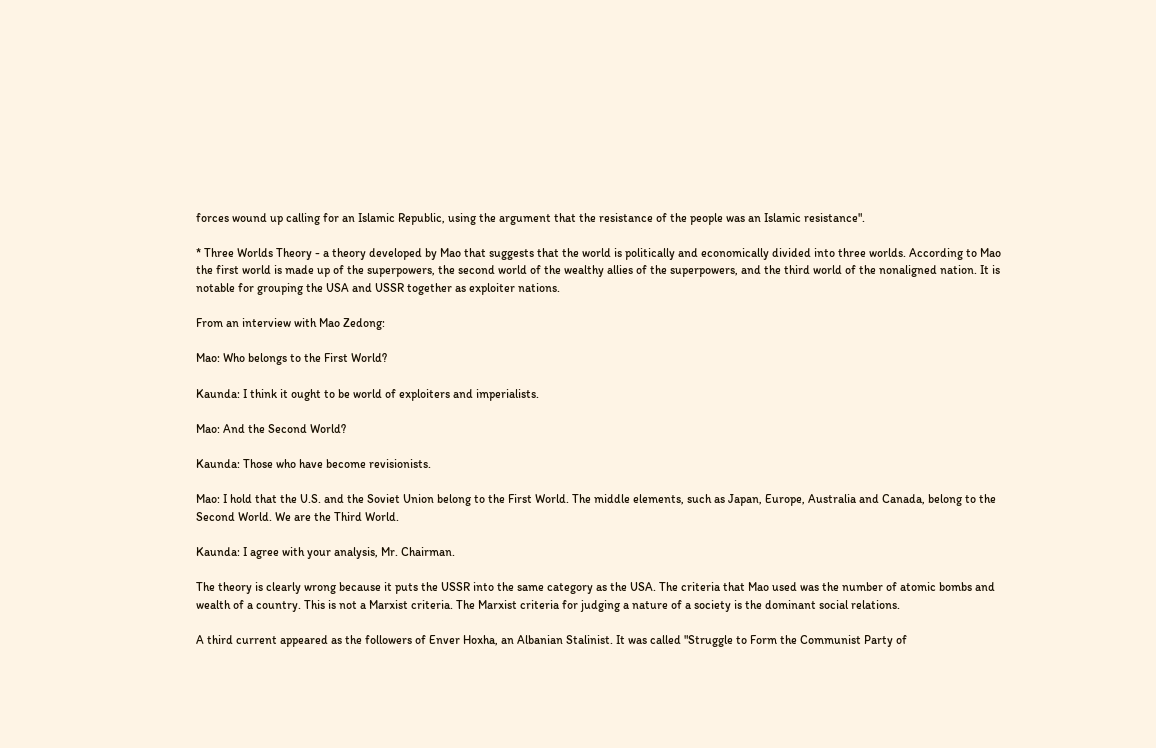forces wound up calling for an Islamic Republic, using the argument that the resistance of the people was an Islamic resistance".

* Three Worlds Theory - a theory developed by Mao that suggests that the world is politically and economically divided into three worlds. According to Mao the first world is made up of the superpowers, the second world of the wealthy allies of the superpowers, and the third world of the nonaligned nation. It is notable for grouping the USA and USSR together as exploiter nations.

From an interview with Mao Zedong:

Mao: Who belongs to the First World?

Kaunda: I think it ought to be world of exploiters and imperialists.

Mao: And the Second World?

Kaunda: Those who have become revisionists.

Mao: I hold that the U.S. and the Soviet Union belong to the First World. The middle elements, such as Japan, Europe, Australia and Canada, belong to the Second World. We are the Third World.

Kaunda: I agree with your analysis, Mr. Chairman.

The theory is clearly wrong because it puts the USSR into the same category as the USA. The criteria that Mao used was the number of atomic bombs and wealth of a country. This is not a Marxist criteria. The Marxist criteria for judging a nature of a society is the dominant social relations.

A third current appeared as the followers of Enver Hoxha, an Albanian Stalinist. It was called "Struggle to Form the Communist Party of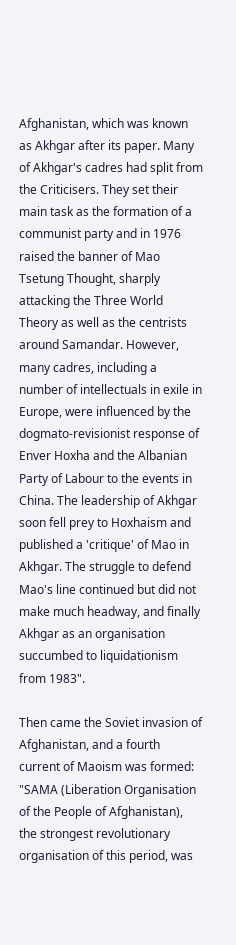Afghanistan, which was known as Akhgar after its paper. Many of Akhgar's cadres had split from the Criticisers. They set their main task as the formation of a communist party and in 1976 raised the banner of Mao Tsetung Thought, sharply attacking the Three World Theory as well as the centrists around Samandar. However, many cadres, including a number of intellectuals in exile in Europe, were influenced by the dogmato-revisionist response of Enver Hoxha and the Albanian Party of Labour to the events in China. The leadership of Akhgar soon fell prey to Hoxhaism and published a 'critique' of Mao in Akhgar. The struggle to defend Mao's line continued but did not make much headway, and finally Akhgar as an organisation succumbed to liquidationism from 1983".

Then came the Soviet invasion of Afghanistan, and a fourth current of Maoism was formed: "SAMA (Liberation Organisation of the People of Afghanistan), the strongest revolutionary organisation of this period, was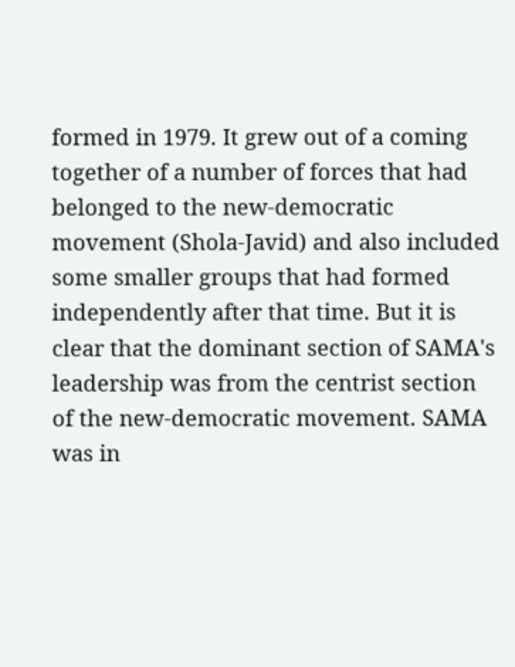formed in 1979. It grew out of a coming together of a number of forces that had belonged to the new-democratic movement (Shola-Javid) and also included some smaller groups that had formed independently after that time. But it is clear that the dominant section of SAMA's leadership was from the centrist section of the new-democratic movement. SAMA was in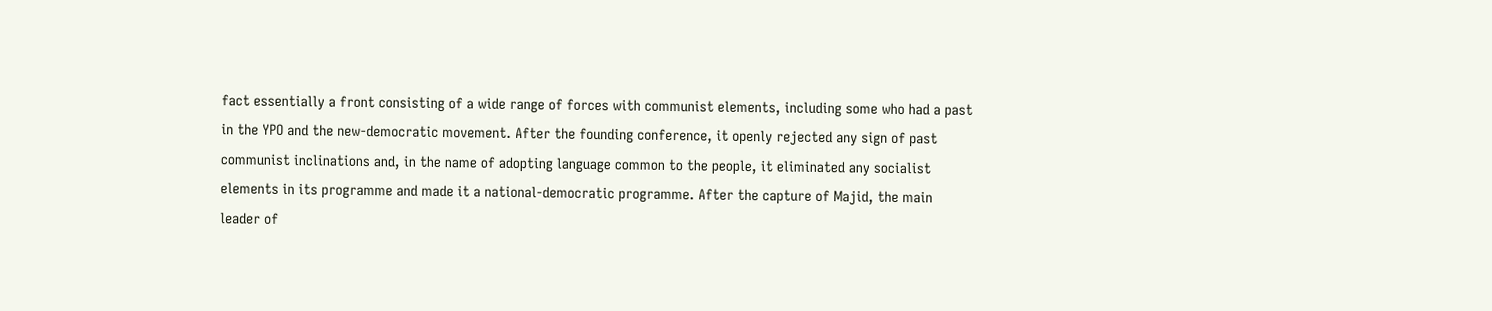fact essentially a front consisting of a wide range of forces with communist elements, including some who had a past in the YPO and the new-democratic movement. After the founding conference, it openly rejected any sign of past communist inclinations and, in the name of adopting language common to the people, it eliminated any socialist elements in its programme and made it a national-democratic programme. After the capture of Majid, the main leader of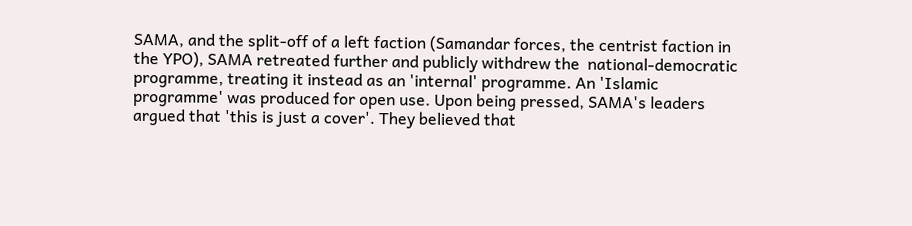SAMA, and the split-off of a left faction (Samandar forces, the centrist faction in the YPO), SAMA retreated further and publicly withdrew the  national-democratic programme, treating it instead as an 'internal' programme. An 'Islamic programme' was produced for open use. Upon being pressed, SAMA's leaders argued that 'this is just a cover'. They believed that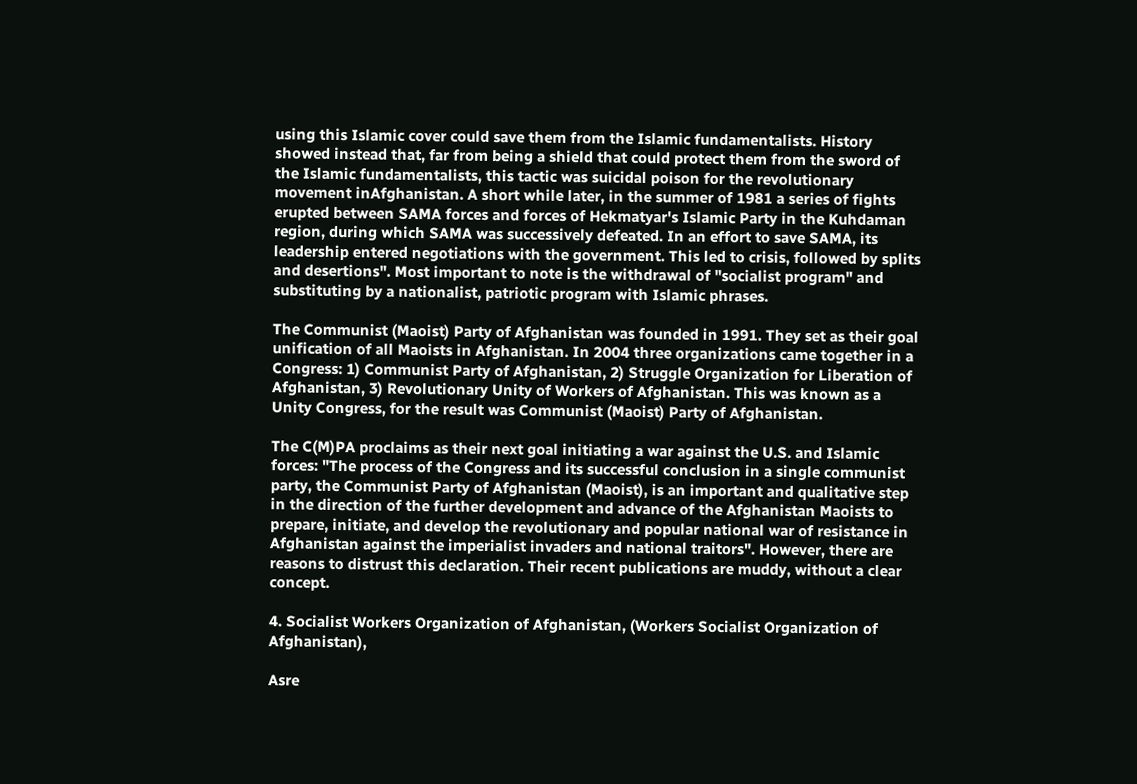using this Islamic cover could save them from the Islamic fundamentalists. History showed instead that, far from being a shield that could protect them from the sword of the Islamic fundamentalists, this tactic was suicidal poison for the revolutionary movement inAfghanistan. A short while later, in the summer of 1981 a series of fights erupted between SAMA forces and forces of Hekmatyar's Islamic Party in the Kuhdaman region, during which SAMA was successively defeated. In an effort to save SAMA, its leadership entered negotiations with the government. This led to crisis, followed by splits and desertions". Most important to note is the withdrawal of "socialist program" and substituting by a nationalist, patriotic program with Islamic phrases.

The Communist (Maoist) Party of Afghanistan was founded in 1991. They set as their goal unification of all Maoists in Afghanistan. In 2004 three organizations came together in a Congress: 1) Communist Party of Afghanistan, 2) Struggle Organization for Liberation of Afghanistan, 3) Revolutionary Unity of Workers of Afghanistan. This was known as a Unity Congress, for the result was Communist (Maoist) Party of Afghanistan.

The C(M)PA proclaims as their next goal initiating a war against the U.S. and Islamic forces: "The process of the Congress and its successful conclusion in a single communist party, the Communist Party of Afghanistan (Maoist), is an important and qualitative step in the direction of the further development and advance of the Afghanistan Maoists to prepare, initiate, and develop the revolutionary and popular national war of resistance in Afghanistan against the imperialist invaders and national traitors". However, there are reasons to distrust this declaration. Their recent publications are muddy, without a clear concept.

4. Socialist Workers Organization of Afghanistan, (Workers Socialist Organization of Afghanistan),

Asre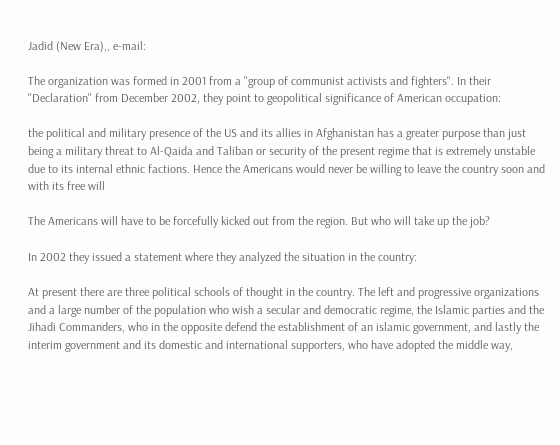Jadid (New Era),, e-mail:

The organization was formed in 2001 from a "group of communist activists and fighters". In their "Declaration" from December 2002, they point to geopolitical significance of American occupation:

the political and military presence of the US and its allies in Afghanistan has a greater purpose than just being a military threat to Al-Qaida and Taliban or security of the present regime that is extremely unstable due to its internal ethnic factions. Hence the Americans would never be willing to leave the country soon and with its free will

The Americans will have to be forcefully kicked out from the region. But who will take up the job?

In 2002 they issued a statement where they analyzed the situation in the country:

At present there are three political schools of thought in the country. The left and progressive organizations and a large number of the population who wish a secular and democratic regime, the Islamic parties and the Jihadi Commanders, who in the opposite defend the establishment of an islamic government, and lastly the interim government and its domestic and international supporters, who have adopted the middle way,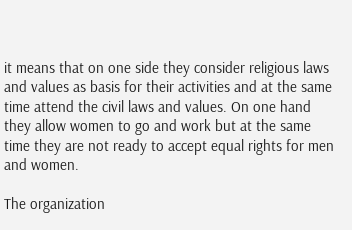it means that on one side they consider religious laws and values as basis for their activities and at the same time attend the civil laws and values. On one hand they allow women to go and work but at the same time they are not ready to accept equal rights for men and women.

The organization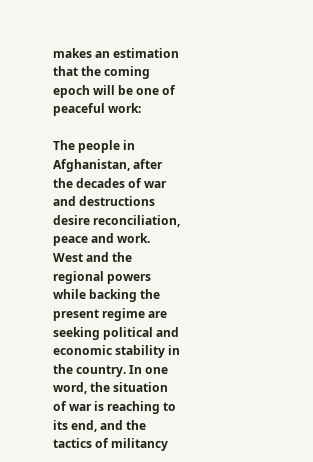makes an estimation that the coming epoch will be one of peaceful work:

The people in Afghanistan, after the decades of war and destructions desire reconciliation, peace and work. West and the regional powers while backing the present regime are seeking political and economic stability in the country. In one word, the situation of war is reaching to its end, and the tactics of militancy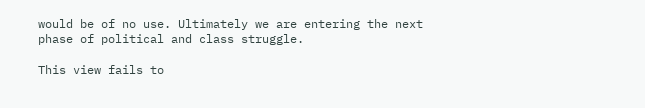would be of no use. Ultimately we are entering the next phase of political and class struggle.

This view fails to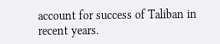account for success of Taliban in recent years.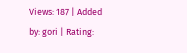Views: 187 | Added by: gori | Rating: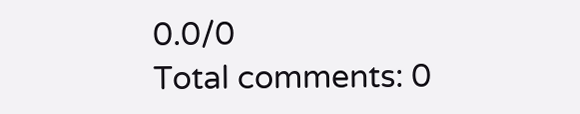0.0/0
Total comments: 0